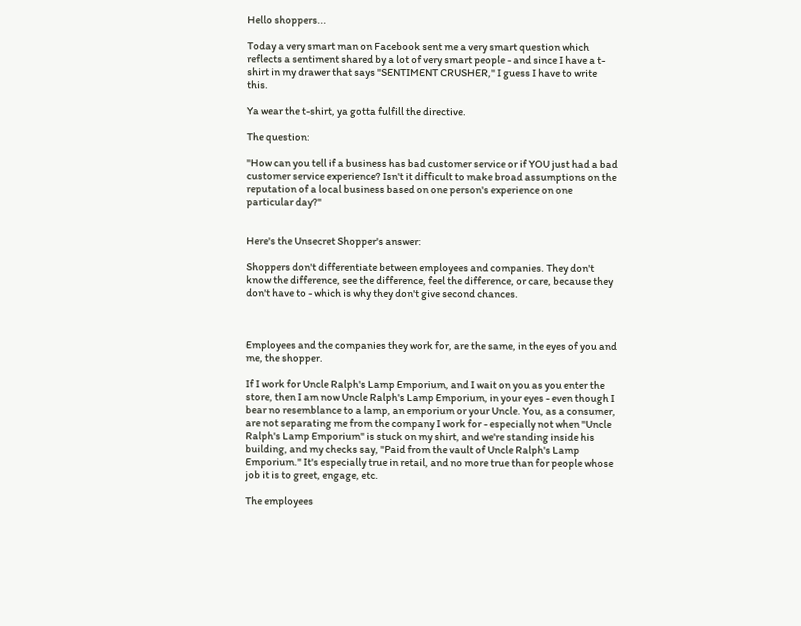Hello shoppers...

Today a very smart man on Facebook sent me a very smart question which reflects a sentiment shared by a lot of very smart people - and since I have a t-shirt in my drawer that says "SENTIMENT CRUSHER," I guess I have to write this.

Ya wear the t-shirt, ya gotta fulfill the directive.

The question:

"How can you tell if a business has bad customer service or if YOU just had a bad customer service experience? Isn't it difficult to make broad assumptions on the reputation of a local business based on one person's experience on one particular day?"


Here's the Unsecret Shopper's answer:

Shoppers don't differentiate between employees and companies. They don't know the difference, see the difference, feel the difference, or care, because they don't have to - which is why they don't give second chances.



Employees and the companies they work for, are the same, in the eyes of you and me, the shopper.

If I work for Uncle Ralph's Lamp Emporium, and I wait on you as you enter the store, then I am now Uncle Ralph's Lamp Emporium, in your eyes - even though I bear no resemblance to a lamp, an emporium or your Uncle. You, as a consumer, are not separating me from the company I work for - especially not when "Uncle Ralph's Lamp Emporium" is stuck on my shirt, and we're standing inside his building, and my checks say, "Paid from the vault of Uncle Ralph's Lamp Emporium." It's especially true in retail, and no more true than for people whose job it is to greet, engage, etc.

The employees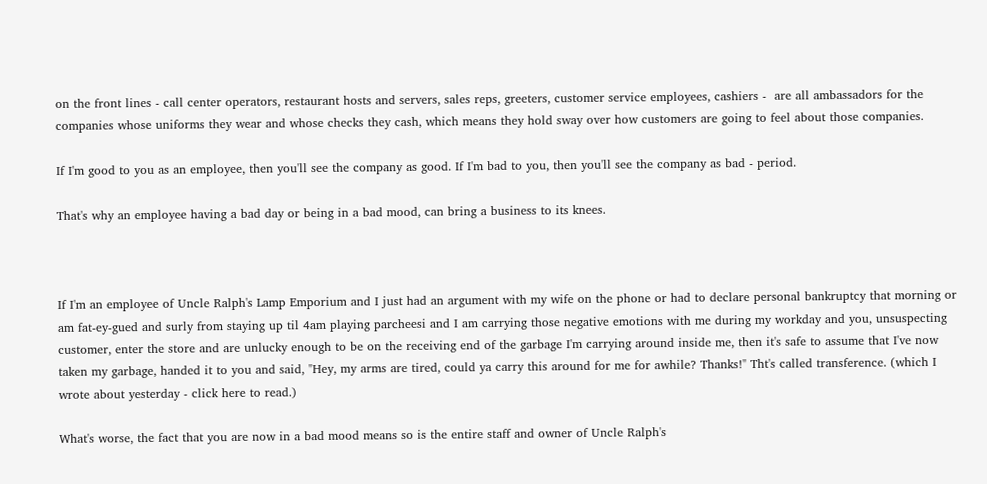on the front lines - call center operators, restaurant hosts and servers, sales reps, greeters, customer service employees, cashiers -  are all ambassadors for the companies whose uniforms they wear and whose checks they cash, which means they hold sway over how customers are going to feel about those companies.

If I'm good to you as an employee, then you'll see the company as good. If I'm bad to you, then you'll see the company as bad - period.

That's why an employee having a bad day or being in a bad mood, can bring a business to its knees.



If I'm an employee of Uncle Ralph's Lamp Emporium and I just had an argument with my wife on the phone or had to declare personal bankruptcy that morning or am fat-ey-gued and surly from staying up til 4am playing parcheesi and I am carrying those negative emotions with me during my workday and you, unsuspecting customer, enter the store and are unlucky enough to be on the receiving end of the garbage I'm carrying around inside me, then it's safe to assume that I've now taken my garbage, handed it to you and said, "Hey, my arms are tired, could ya carry this around for me for awhile? Thanks!" Tht's called transference. (which I wrote about yesterday - click here to read.)

What's worse, the fact that you are now in a bad mood means so is the entire staff and owner of Uncle Ralph's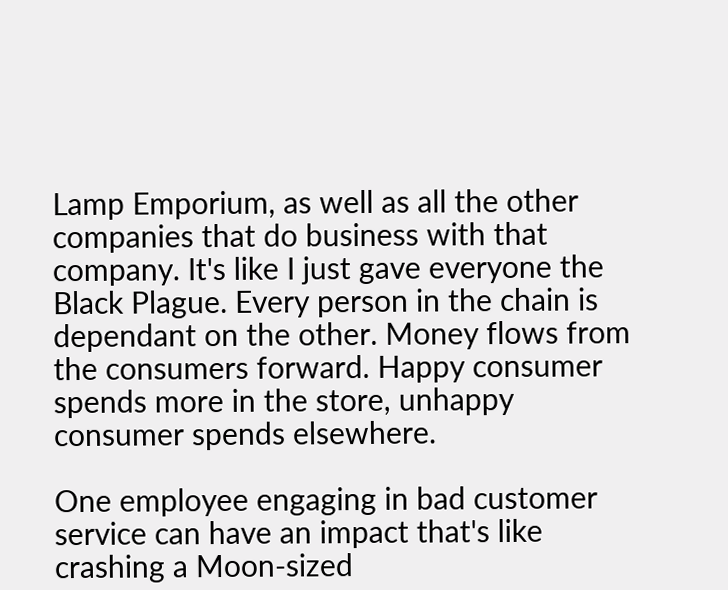Lamp Emporium, as well as all the other companies that do business with that company. It's like I just gave everyone the Black Plague. Every person in the chain is dependant on the other. Money flows from the consumers forward. Happy consumer spends more in the store, unhappy consumer spends elsewhere.

One employee engaging in bad customer service can have an impact that's like crashing a Moon-sized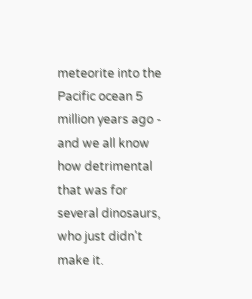meteorite into the Pacific ocean 5 million years ago - and we all know how detrimental that was for several dinosaurs, who just didn't make it.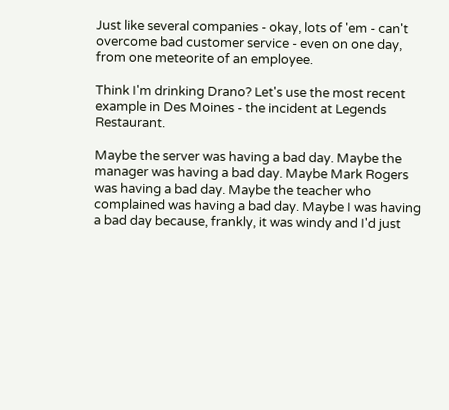Just like several companies - okay, lots of 'em - can't overcome bad customer service - even on one day, from one meteorite of an employee.

Think I'm drinking Drano? Let's use the most recent example in Des Moines - the incident at Legends Restaurant.

Maybe the server was having a bad day. Maybe the manager was having a bad day. Maybe Mark Rogers was having a bad day. Maybe the teacher who complained was having a bad day. Maybe I was having a bad day because, frankly, it was windy and I'd just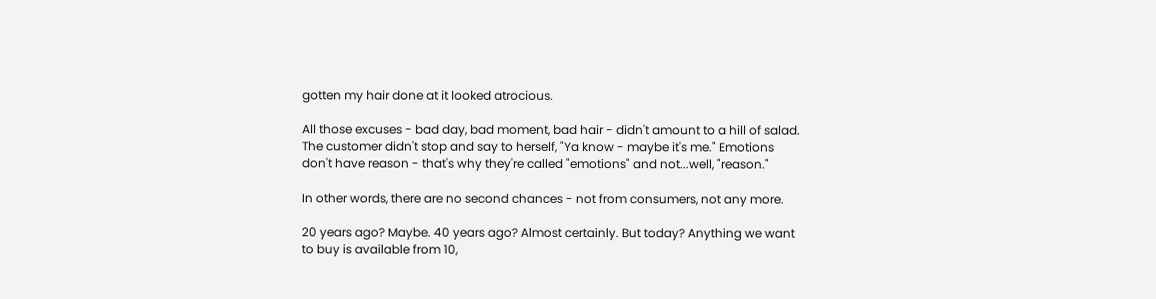gotten my hair done at it looked atrocious.

All those excuses - bad day, bad moment, bad hair - didn't amount to a hill of salad. The customer didn't stop and say to herself, "Ya know - maybe it's me." Emotions don't have reason - that's why they're called "emotions" and not...well, "reason."

In other words, there are no second chances - not from consumers, not any more.

20 years ago? Maybe. 40 years ago? Almost certainly. But today? Anything we want to buy is available from 10,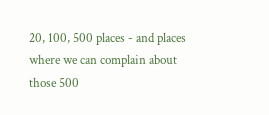20, 100, 500 places - and places where we can complain about those 500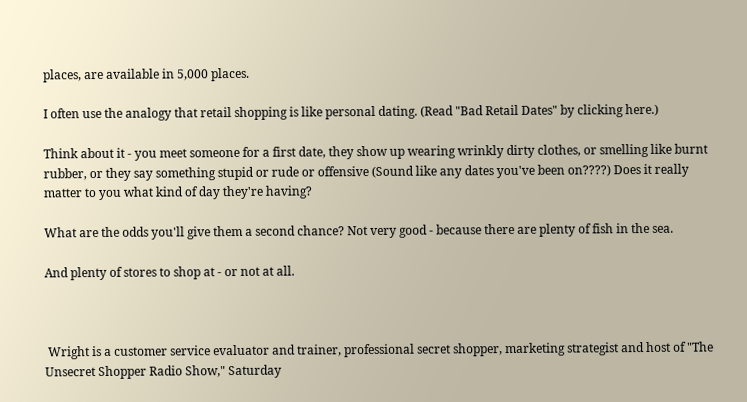places, are available in 5,000 places.

I often use the analogy that retail shopping is like personal dating. (Read "Bad Retail Dates" by clicking here.)

Think about it - you meet someone for a first date, they show up wearing wrinkly dirty clothes, or smelling like burnt rubber, or they say something stupid or rude or offensive (Sound like any dates you've been on????) Does it really matter to you what kind of day they're having?

What are the odds you'll give them a second chance? Not very good - because there are plenty of fish in the sea.

And plenty of stores to shop at - or not at all.



 Wright is a customer service evaluator and trainer, professional secret shopper, marketing strategist and host of "The Unsecret Shopper Radio Show," Saturday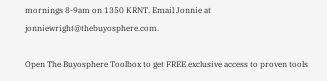mornings 8-9am on 1350 KRNT. Email Jonnie at jonniewright@thebuyosphere.com.

Open The Buyosphere Toolbox to get FREE exclusive access to proven tools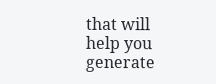that will help you generate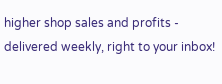higher shop sales and profits - delivered weekly, right to your inbox!